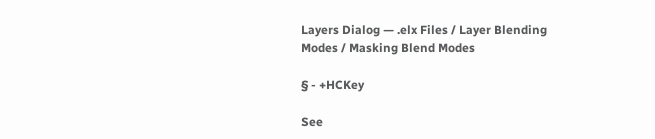Layers Dialog — .elx Files / Layer Blending Modes / Masking Blend Modes

§ - +HCKey

See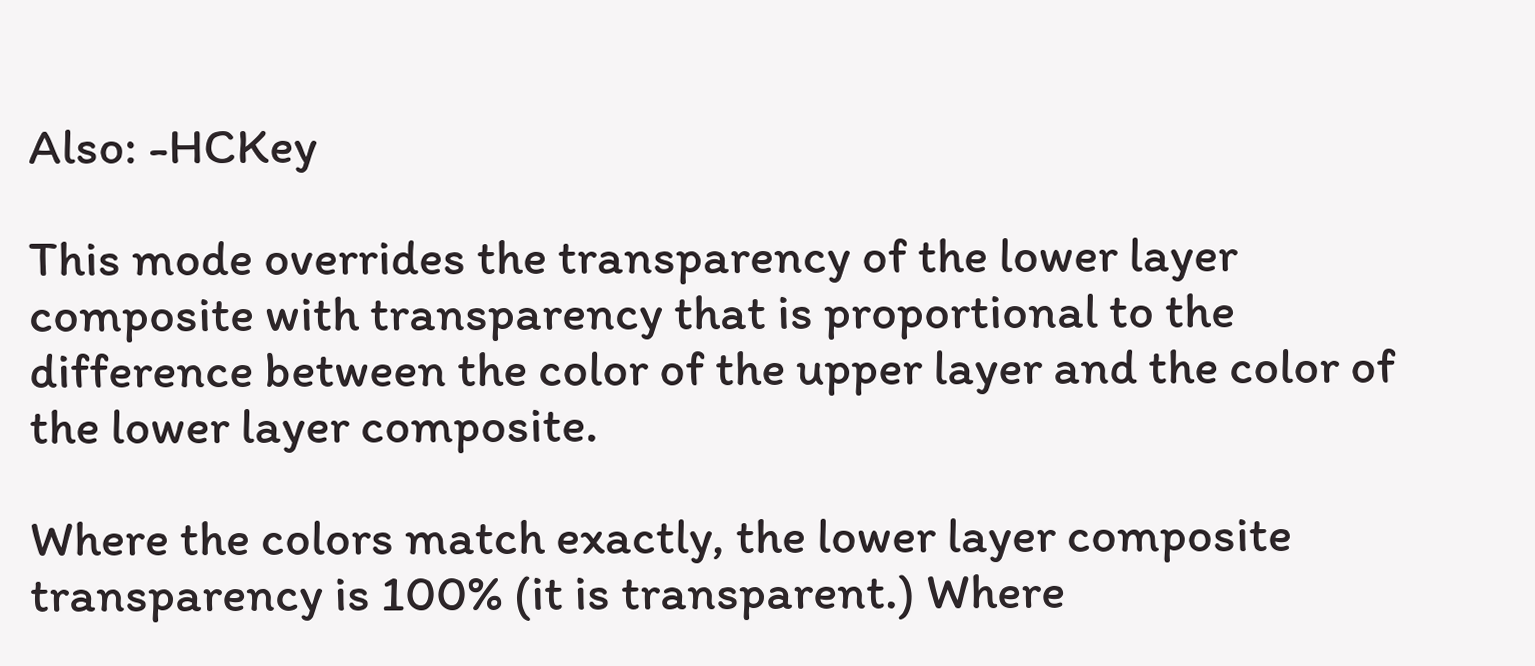Also: -HCKey

This mode overrides the transparency of the lower layer composite with transparency that is proportional to the difference between the color of the upper layer and the color of the lower layer composite.

Where the colors match exactly, the lower layer composite transparency is 100% (it is transparent.) Where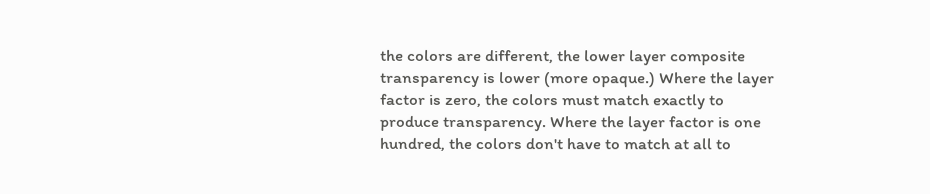the colors are different, the lower layer composite transparency is lower (more opaque.) Where the layer factor is zero, the colors must match exactly to produce transparency. Where the layer factor is one hundred, the colors don't have to match at all to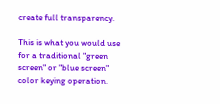create full transparency.

This is what you would use for a traditional "green screen" or "blue screen" color keying operation.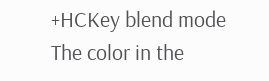+HCKey blend mode
The color in the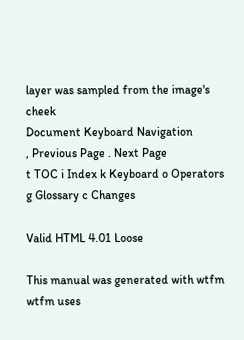layer was sampled from the image's cheek
Document Keyboard Navigation
, Previous Page . Next Page
t TOC i Index k Keyboard o Operators g Glossary c Changes

Valid HTML 4.01 Loose

This manual was generated with wtfm
wtfm uses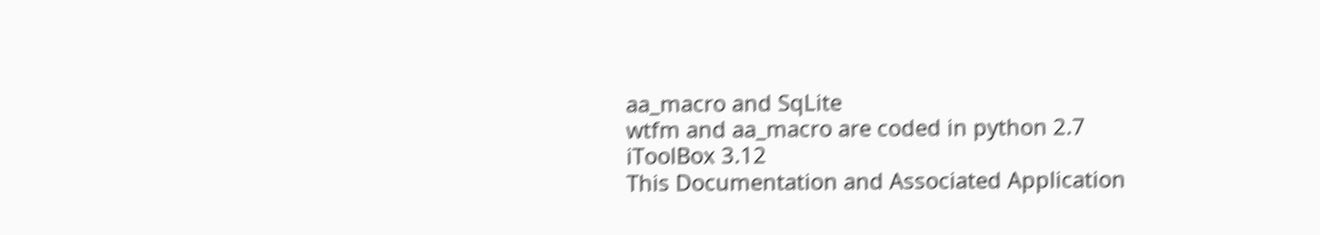aa_macro and SqLite
wtfm and aa_macro are coded in python 2.7
iToolBox 3.12
This Documentation and Associated Application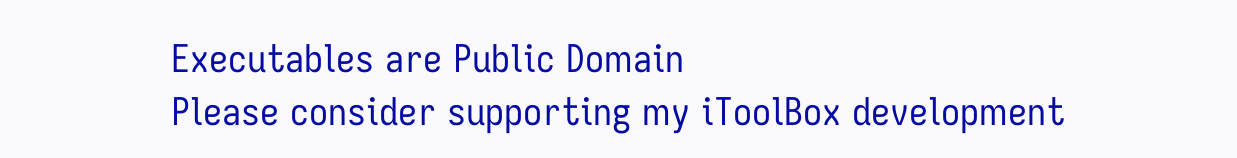Executables are Public Domain
Please consider supporting my iToolBox development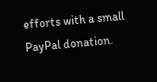efforts with a small PayPal donation.